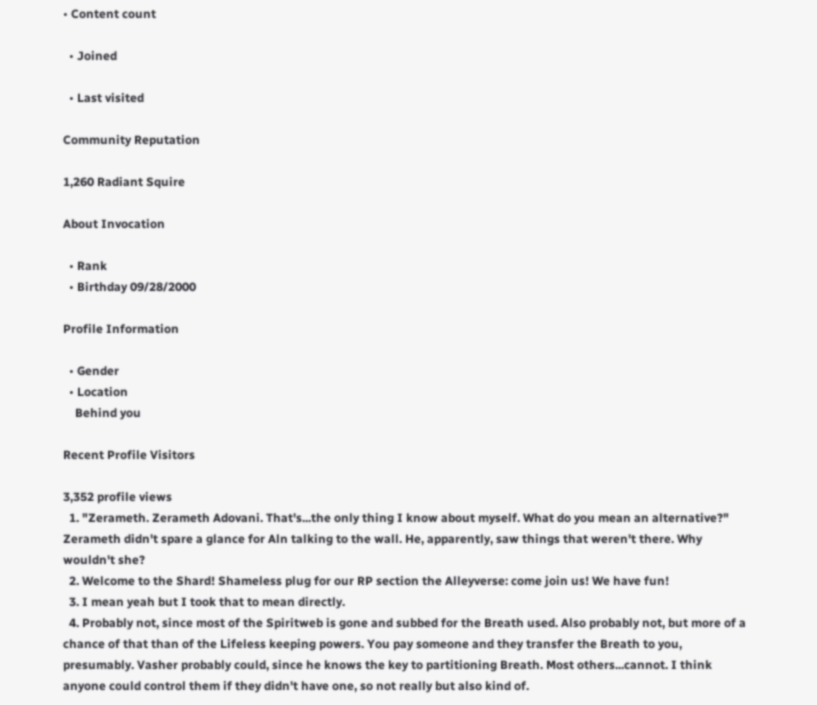• Content count

  • Joined

  • Last visited

Community Reputation

1,260 Radiant Squire

About Invocation

  • Rank
  • Birthday 09/28/2000

Profile Information

  • Gender
  • Location
    Behind you

Recent Profile Visitors

3,352 profile views
  1. "Zerameth. Zerameth Adovani. That's...the only thing I know about myself. What do you mean an alternative?" Zerameth didn't spare a glance for Aln talking to the wall. He, apparently, saw things that weren't there. Why wouldn't she?
  2. Welcome to the Shard! Shameless plug for our RP section the Alleyverse: come join us! We have fun!
  3. I mean yeah but I took that to mean directly.
  4. Probably not, since most of the Spiritweb is gone and subbed for the Breath used. Also probably not, but more of a chance of that than of the Lifeless keeping powers. You pay someone and they transfer the Breath to you, presumably. Vasher probably could, since he knows the key to partitioning Breath. Most others...cannot. I think anyone could control them if they didn't have one, so not really but also kind of.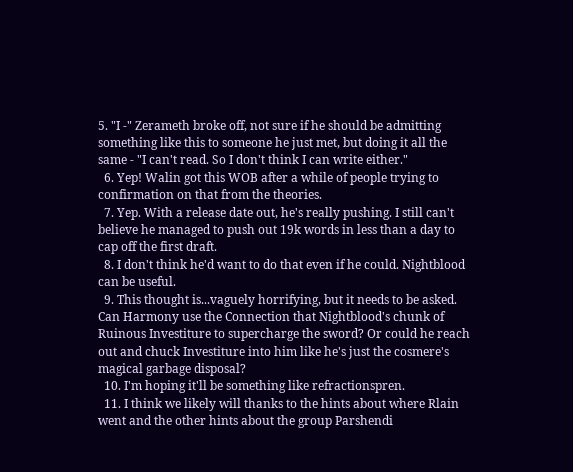5. "I -" Zerameth broke off, not sure if he should be admitting something like this to someone he just met, but doing it all the same - "I can't read. So I don't think I can write either."
  6. Yep! Walin got this WOB after a while of people trying to confirmation on that from the theories.
  7. Yep. With a release date out, he's really pushing. I still can't believe he managed to push out 19k words in less than a day to cap off the first draft.
  8. I don't think he'd want to do that even if he could. Nightblood can be useful.
  9. This thought is...vaguely horrifying, but it needs to be asked. Can Harmony use the Connection that Nightblood's chunk of Ruinous Investiture to supercharge the sword? Or could he reach out and chuck Investiture into him like he's just the cosmere's magical garbage disposal?
  10. I'm hoping it'll be something like refractionspren.
  11. I think we likely will thanks to the hints about where Rlain went and the other hints about the group Parshendi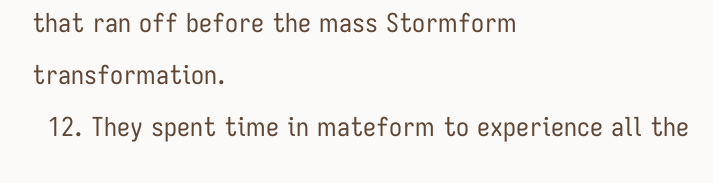that ran off before the mass Stormform transformation.
  12. They spent time in mateform to experience all the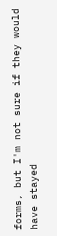forms, but I'm not sure if they would have stayed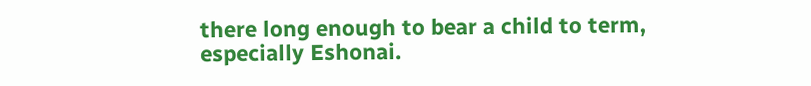there long enough to bear a child to term, especially Eshonai.